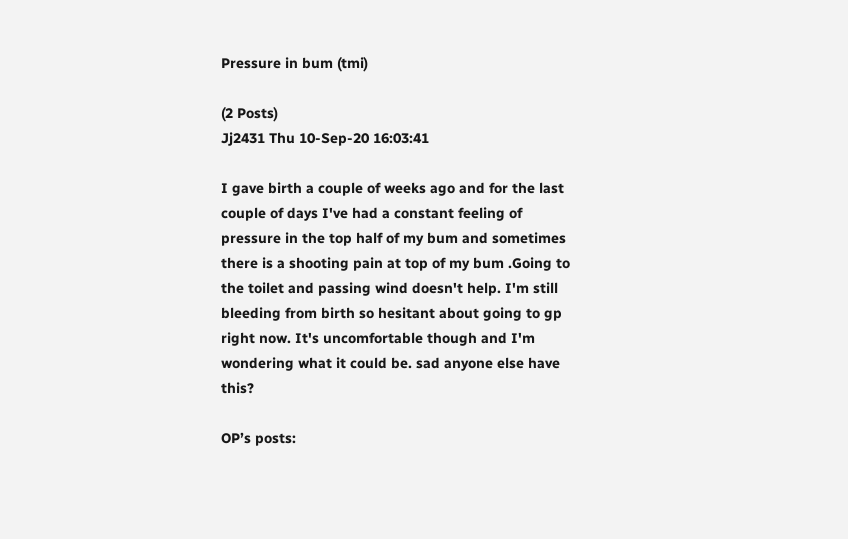Pressure in bum (tmi)

(2 Posts)
Jj2431 Thu 10-Sep-20 16:03:41

I gave birth a couple of weeks ago and for the last couple of days I've had a constant feeling of pressure in the top half of my bum and sometimes there is a shooting pain at top of my bum .Going to the toilet and passing wind doesn't help. I'm still bleeding from birth so hesitant about going to gp right now. It's uncomfortable though and I'm wondering what it could be. sad anyone else have this?

OP’s posts: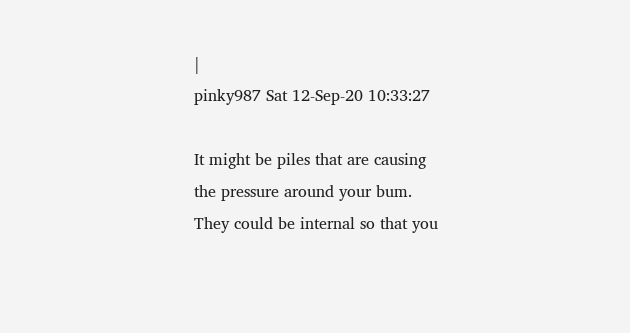|
pinky987 Sat 12-Sep-20 10:33:27

It might be piles that are causing the pressure around your bum. They could be internal so that you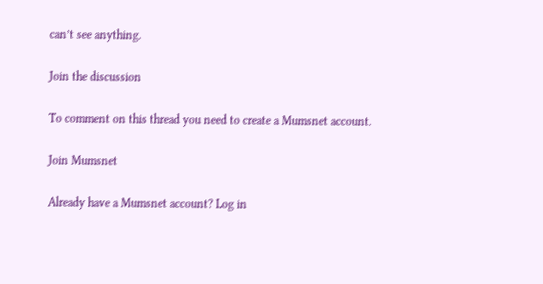can’t see anything.

Join the discussion

To comment on this thread you need to create a Mumsnet account.

Join Mumsnet

Already have a Mumsnet account? Log in